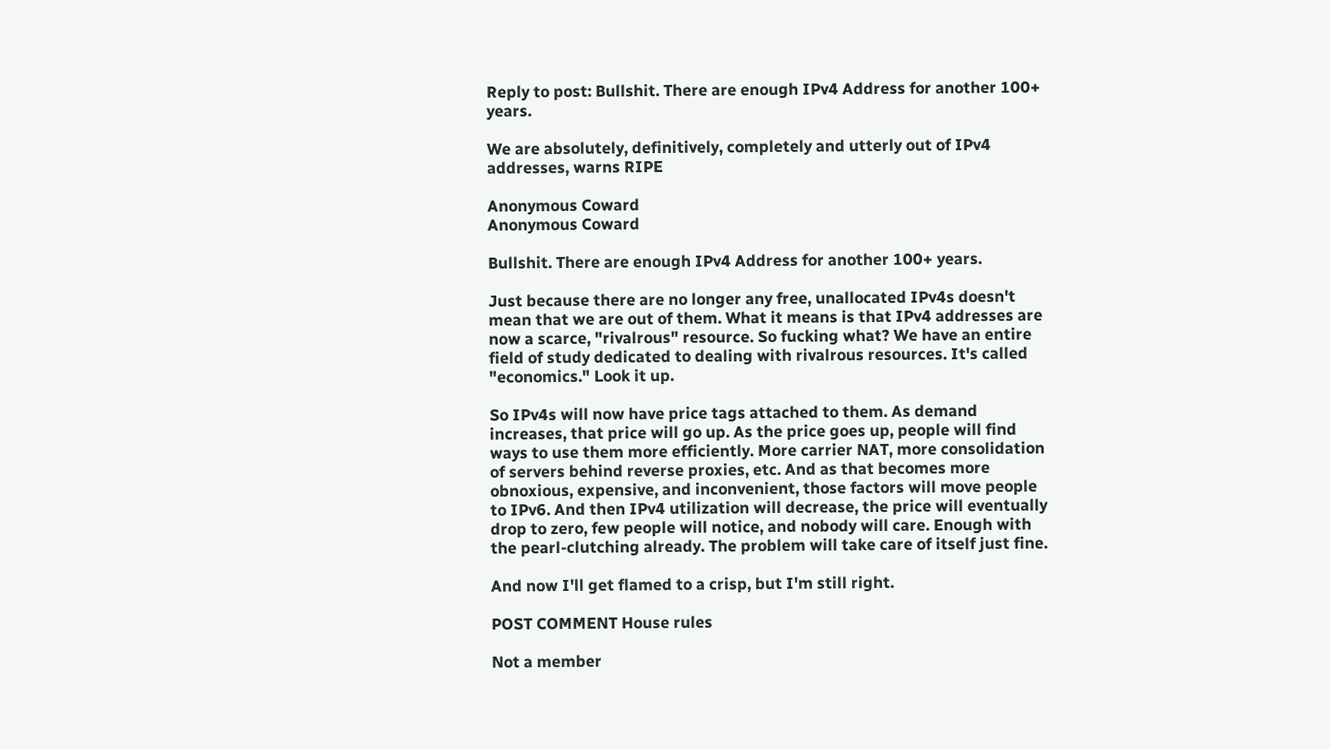Reply to post: Bullshit. There are enough IPv4 Address for another 100+ years.

We are absolutely, definitively, completely and utterly out of IPv4 addresses, warns RIPE

Anonymous Coward
Anonymous Coward

Bullshit. There are enough IPv4 Address for another 100+ years.

Just because there are no longer any free, unallocated IPv4s doesn't mean that we are out of them. What it means is that IPv4 addresses are now a scarce, "rivalrous" resource. So fucking what? We have an entire field of study dedicated to dealing with rivalrous resources. It's called "economics." Look it up.

So IPv4s will now have price tags attached to them. As demand increases, that price will go up. As the price goes up, people will find ways to use them more efficiently. More carrier NAT, more consolidation of servers behind reverse proxies, etc. And as that becomes more obnoxious, expensive, and inconvenient, those factors will move people to IPv6. And then IPv4 utilization will decrease, the price will eventually drop to zero, few people will notice, and nobody will care. Enough with the pearl-clutching already. The problem will take care of itself just fine.

And now I'll get flamed to a crisp, but I'm still right.

POST COMMENT House rules

Not a member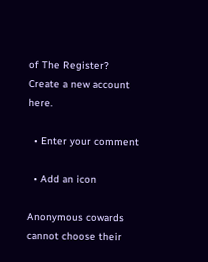of The Register? Create a new account here.

  • Enter your comment

  • Add an icon

Anonymous cowards cannot choose their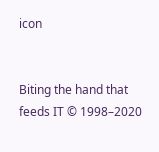icon


Biting the hand that feeds IT © 1998–2020